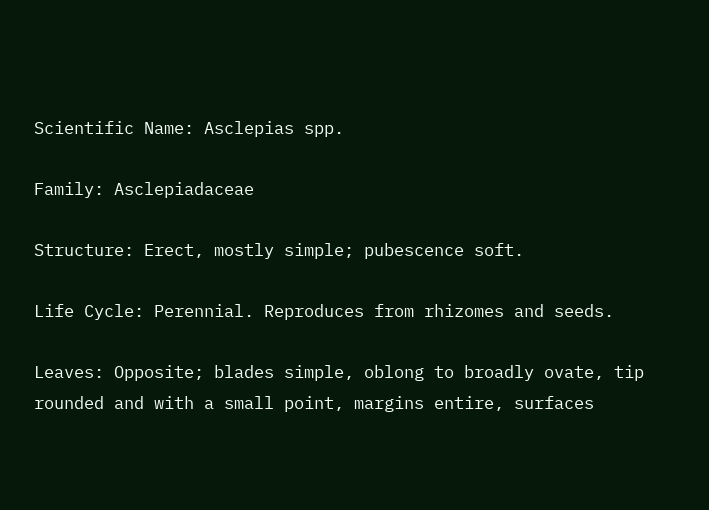Scientific Name: Asclepias spp.

Family: Asclepiadaceae

Structure: Erect, mostly simple; pubescence soft.

Life Cycle: Perennial. Reproduces from rhizomes and seeds.

Leaves: Opposite; blades simple, oblong to broadly ovate, tip rounded and with a small point, margins entire, surfaces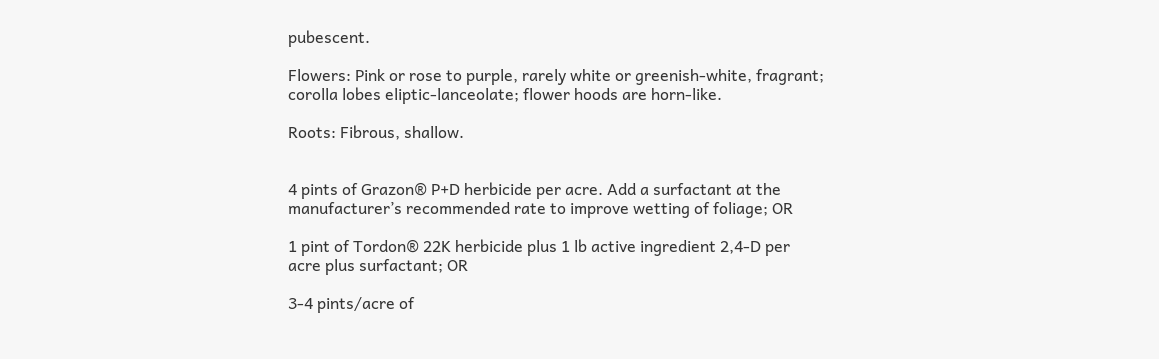pubescent.

Flowers: Pink or rose to purple, rarely white or greenish-white, fragrant; corolla lobes eliptic-lanceolate; flower hoods are horn-like.

Roots: Fibrous, shallow.


4 pints of Grazon® P+D herbicide per acre. Add a surfactant at the manufacturer’s recommended rate to improve wetting of foliage; OR

1 pint of Tordon® 22K herbicide plus 1 lb active ingredient 2,4-D per acre plus surfactant; OR

3-4 pints/acre of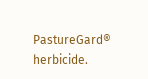PastureGard® herbicide.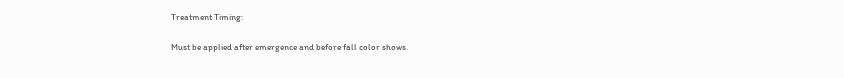Treatment Timing:

Must be applied after emergence and before fall color shows.